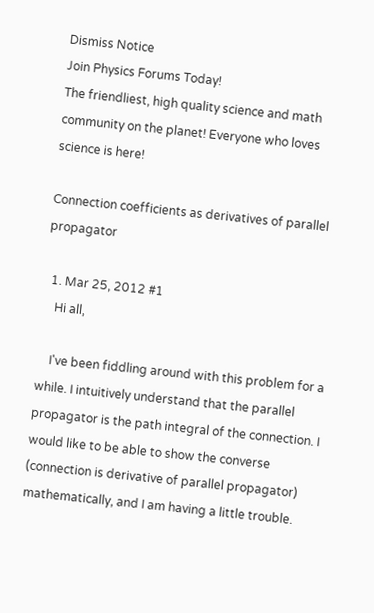Dismiss Notice
Join Physics Forums Today!
The friendliest, high quality science and math community on the planet! Everyone who loves science is here!

Connection coefficients as derivatives of parallel propagator

  1. Mar 25, 2012 #1
    Hi all,

    I've been fiddling around with this problem for a while. I intuitively understand that the parallel propagator is the path integral of the connection. I would like to be able to show the converse (connection is derivative of parallel propagator) mathematically, and I am having a little trouble.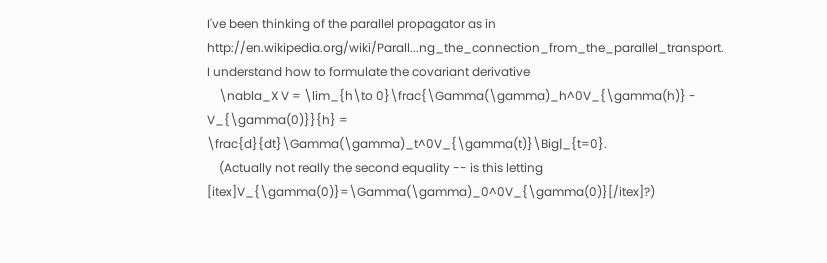I've been thinking of the parallel propagator as in http://en.wikipedia.org/wiki/Parall...ng_the_connection_from_the_parallel_transport. I understand how to formulate the covariant derivative
    \nabla_X V = \lim_{h\to 0}\frac{\Gamma(\gamma)_h^0V_{\gamma(h)} - V_{\gamma(0)}}{h} = \frac{d}{dt}\Gamma(\gamma)_t^0V_{\gamma(t)}\Big|_{t=0}.
    (Actually not really the second equality -- is this letting [itex]V_{\gamma(0)}=\Gamma(\gamma)_0^0V_{\gamma(0)}[/itex]?)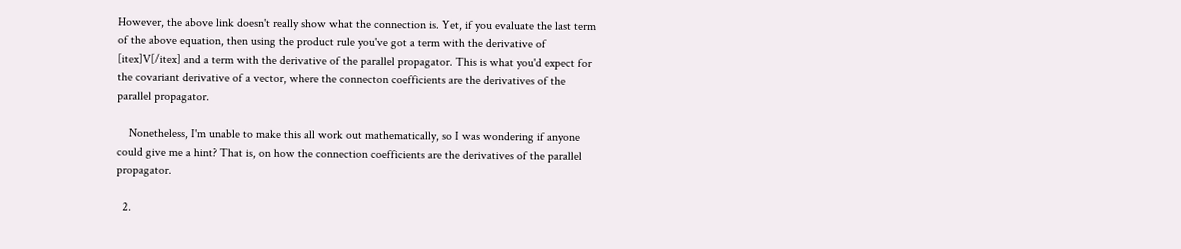However, the above link doesn't really show what the connection is. Yet, if you evaluate the last term of the above equation, then using the product rule you've got a term with the derivative of [itex]V[/itex] and a term with the derivative of the parallel propagator. This is what you'd expect for the covariant derivative of a vector, where the connecton coefficients are the derivatives of the parallel propagator.

    Nonetheless, I'm unable to make this all work out mathematically, so I was wondering if anyone could give me a hint? That is, on how the connection coefficients are the derivatives of the parallel propagator.

  2.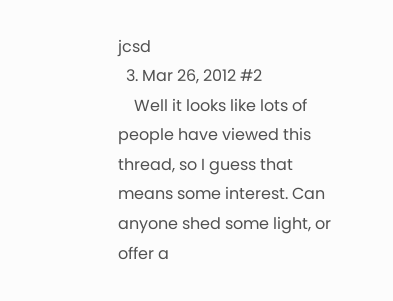jcsd
  3. Mar 26, 2012 #2
    Well it looks like lots of people have viewed this thread, so I guess that means some interest. Can anyone shed some light, or offer a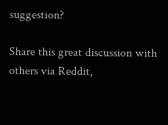suggestion?

Share this great discussion with others via Reddit,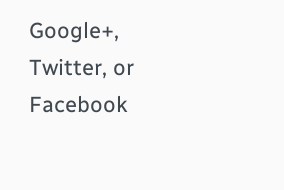Google+, Twitter, or Facebook